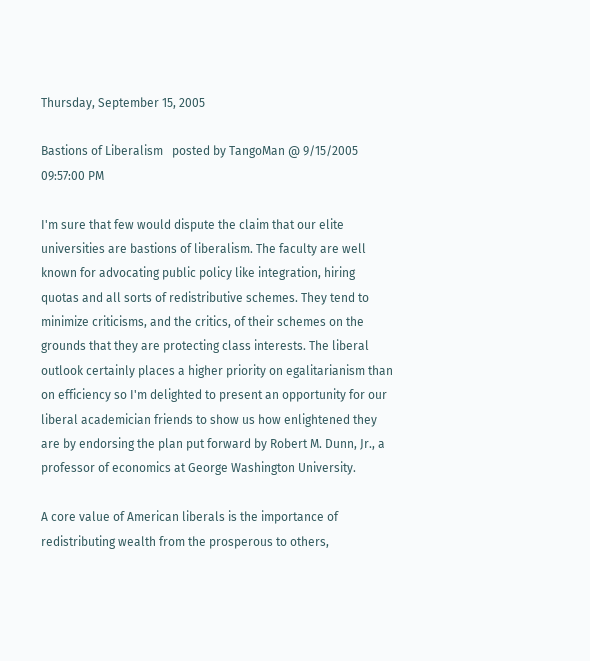Thursday, September 15, 2005

Bastions of Liberalism   posted by TangoMan @ 9/15/2005 09:57:00 PM

I'm sure that few would dispute the claim that our elite universities are bastions of liberalism. The faculty are well known for advocating public policy like integration, hiring quotas and all sorts of redistributive schemes. They tend to minimize criticisms, and the critics, of their schemes on the grounds that they are protecting class interests. The liberal outlook certainly places a higher priority on egalitarianism than on efficiency so I'm delighted to present an opportunity for our liberal academician friends to show us how enlightened they are by endorsing the plan put forward by Robert M. Dunn, Jr., a professor of economics at George Washington University.

A core value of American liberals is the importance of redistributing wealth from the prosperous to others,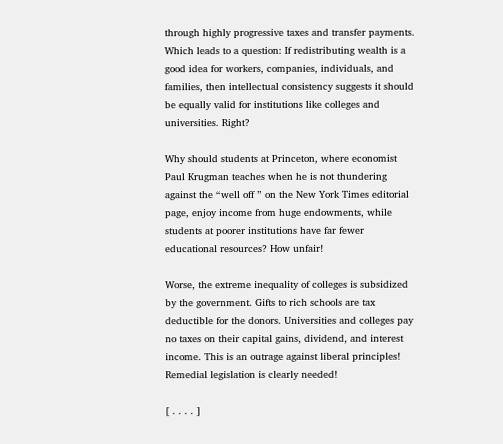through highly progressive taxes and transfer payments. Which leads to a question: If redistributing wealth is a good idea for workers, companies, individuals, and families, then intellectual consistency suggests it should be equally valid for institutions like colleges and universities. Right?

Why should students at Princeton, where economist Paul Krugman teaches when he is not thundering against the “well off ” on the New York Times editorial page, enjoy income from huge endowments, while students at poorer institutions have far fewer educational resources? How unfair!

Worse, the extreme inequality of colleges is subsidized by the government. Gifts to rich schools are tax deductible for the donors. Universities and colleges pay no taxes on their capital gains, dividend, and interest income. This is an outrage against liberal principles! Remedial legislation is clearly needed!

[ . . . . ]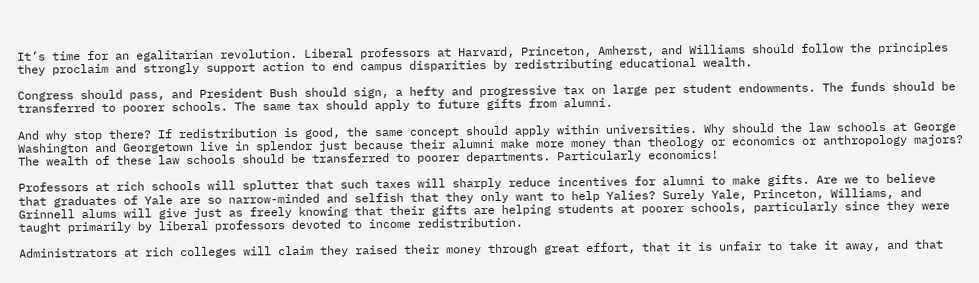It’s time for an egalitarian revolution. Liberal professors at Harvard, Princeton, Amherst, and Williams should follow the principles they proclaim and strongly support action to end campus disparities by redistributing educational wealth.

Congress should pass, and President Bush should sign, a hefty and progressive tax on large per student endowments. The funds should be transferred to poorer schools. The same tax should apply to future gifts from alumni.

And why stop there? If redistribution is good, the same concept should apply within universities. Why should the law schools at George Washington and Georgetown live in splendor just because their alumni make more money than theology or economics or anthropology majors? The wealth of these law schools should be transferred to poorer departments. Particularly economics!

Professors at rich schools will splutter that such taxes will sharply reduce incentives for alumni to make gifts. Are we to believe that graduates of Yale are so narrow-minded and selfish that they only want to help Yalies? Surely Yale, Princeton, Williams, and Grinnell alums will give just as freely knowing that their gifts are helping students at poorer schools, particularly since they were taught primarily by liberal professors devoted to income redistribution.

Administrators at rich colleges will claim they raised their money through great effort, that it is unfair to take it away, and that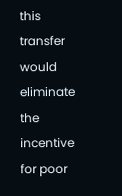this transfer would eliminate the incentive for poor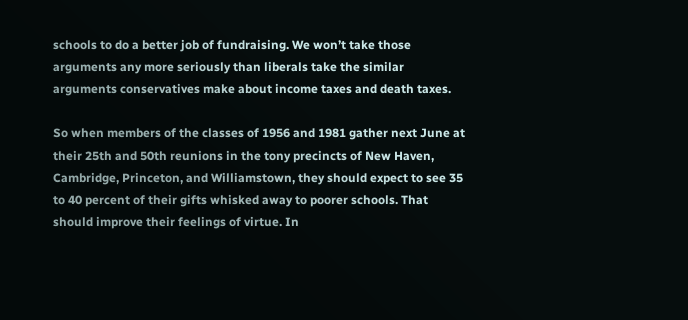schools to do a better job of fundraising. We won’t take those arguments any more seriously than liberals take the similar arguments conservatives make about income taxes and death taxes.

So when members of the classes of 1956 and 1981 gather next June at their 25th and 50th reunions in the tony precincts of New Haven, Cambridge, Princeton, and Williamstown, they should expect to see 35 to 40 percent of their gifts whisked away to poorer schools. That should improve their feelings of virtue. In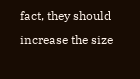fact, they should increase the size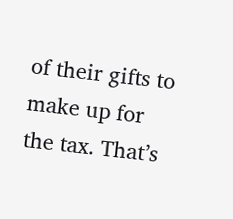of their gifts to make up for the tax. That’s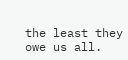the least they owe us all.